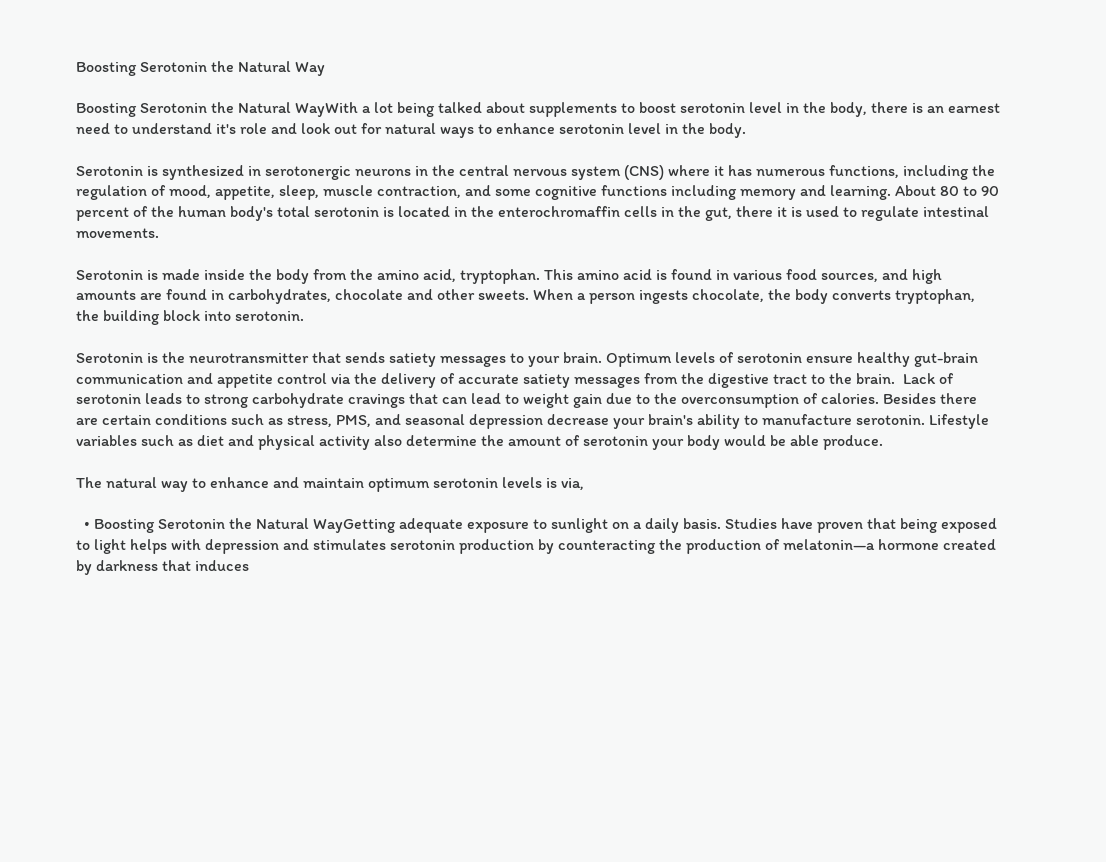Boosting Serotonin the Natural Way

Boosting Serotonin the Natural WayWith a lot being talked about supplements to boost serotonin level in the body, there is an earnest need to understand it's role and look out for natural ways to enhance serotonin level in the body.

Serotonin is synthesized in serotonergic neurons in the central nervous system (CNS) where it has numerous functions, including the regulation of mood, appetite, sleep, muscle contraction, and some cognitive functions including memory and learning. About 80 to 90 percent of the human body's total serotonin is located in the enterochromaffin cells in the gut, there it is used to regulate intestinal movements.

Serotonin is made inside the body from the amino acid, tryptophan. This amino acid is found in various food sources, and high amounts are found in carbohydrates, chocolate and other sweets. When a person ingests chocolate, the body converts tryptophan, the building block into serotonin.

Serotonin is the neurotransmitter that sends satiety messages to your brain. Optimum levels of serotonin ensure healthy gut-brain communication and appetite control via the delivery of accurate satiety messages from the digestive tract to the brain.  Lack of serotonin leads to strong carbohydrate cravings that can lead to weight gain due to the overconsumption of calories. Besides there are certain conditions such as stress, PMS, and seasonal depression decrease your brain's ability to manufacture serotonin. Lifestyle variables such as diet and physical activity also determine the amount of serotonin your body would be able produce.

The natural way to enhance and maintain optimum serotonin levels is via,

  • Boosting Serotonin the Natural WayGetting adequate exposure to sunlight on a daily basis. Studies have proven that being exposed to light helps with depression and stimulates serotonin production by counteracting the production of melatonin—a hormone created by darkness that induces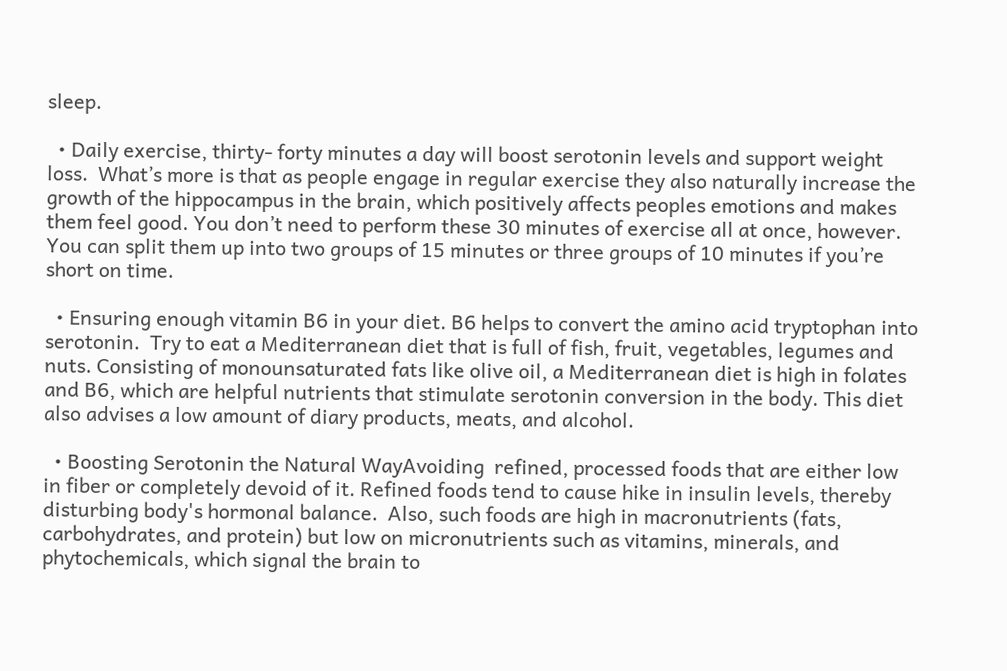sleep.

  • Daily exercise, thirty- forty minutes a day will boost serotonin levels and support weight loss.  What’s more is that as people engage in regular exercise they also naturally increase the growth of the hippocampus in the brain, which positively affects peoples emotions and makes them feel good. You don’t need to perform these 30 minutes of exercise all at once, however. You can split them up into two groups of 15 minutes or three groups of 10 minutes if you’re short on time.

  • Ensuring enough vitamin B6 in your diet. B6 helps to convert the amino acid tryptophan into serotonin.  Try to eat a Mediterranean diet that is full of fish, fruit, vegetables, legumes and nuts. Consisting of monounsaturated fats like olive oil, a Mediterranean diet is high in folates and B6, which are helpful nutrients that stimulate serotonin conversion in the body. This diet also advises a low amount of diary products, meats, and alcohol.

  • Boosting Serotonin the Natural WayAvoiding  refined, processed foods that are either low in fiber or completely devoid of it. Refined foods tend to cause hike in insulin levels, thereby disturbing body's hormonal balance.  Also, such foods are high in macronutrients (fats, carbohydrates, and protein) but low on micronutrients such as vitamins, minerals, and phytochemicals, which signal the brain to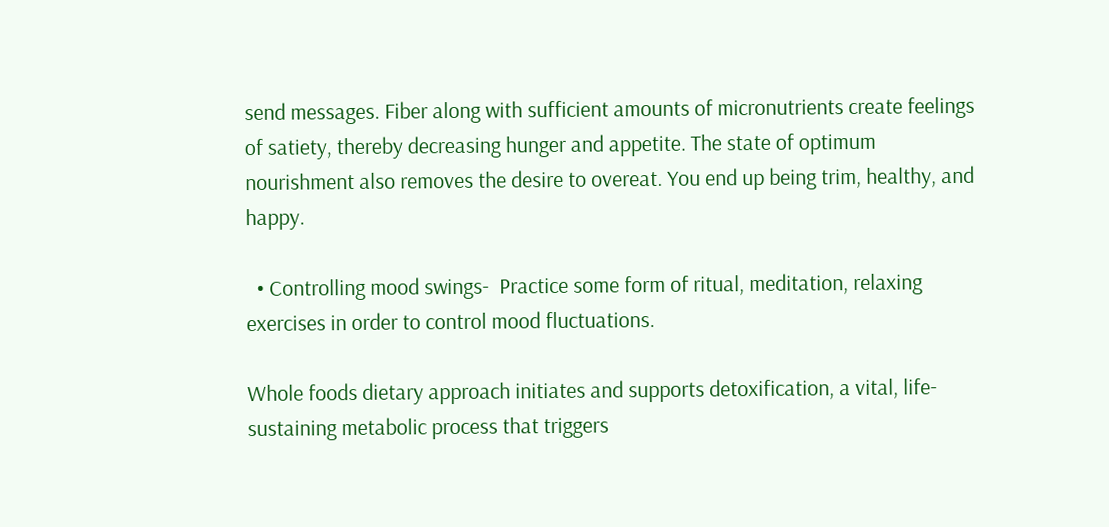send messages. Fiber along with sufficient amounts of micronutrients create feelings of satiety, thereby decreasing hunger and appetite. The state of optimum nourishment also removes the desire to overeat. You end up being trim, healthy, and happy.

  • Controlling mood swings-  Practice some form of ritual, meditation, relaxing exercises in order to control mood fluctuations.

Whole foods dietary approach initiates and supports detoxification, a vital, life-sustaining metabolic process that triggers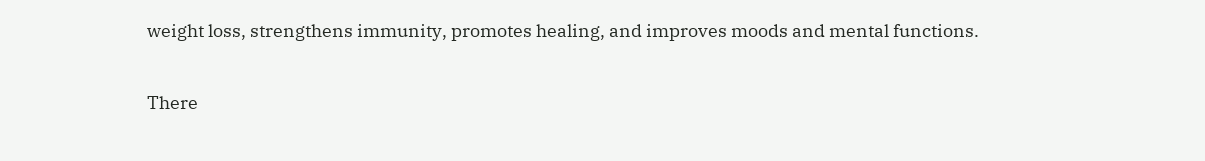weight loss, strengthens immunity, promotes healing, and improves moods and mental functions.

There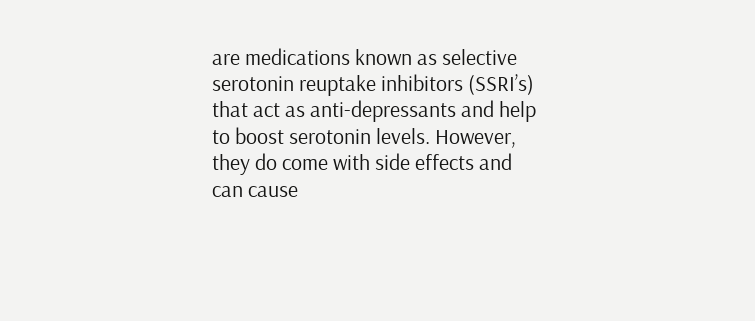are medications known as selective serotonin reuptake inhibitors (SSRI’s) that act as anti-depressants and help to boost serotonin levels. However, they do come with side effects and can cause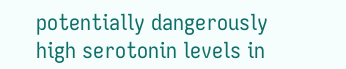potentially dangerously high serotonin levels in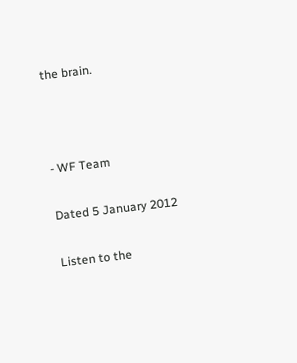the brain.



- WF Team

Dated 5 January 2012

Listen to the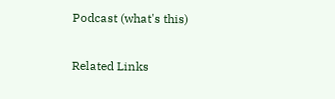Podcast (what's this)

Related Links